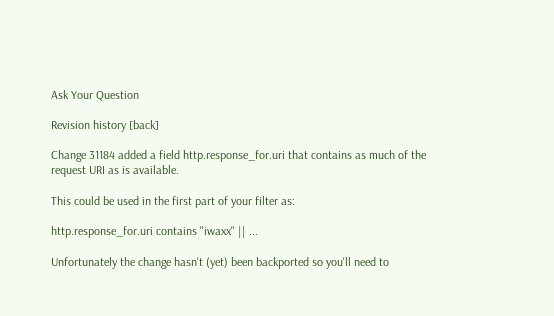Ask Your Question

Revision history [back]

Change 31184 added a field http.response_for.uri that contains as much of the request URI as is available.

This could be used in the first part of your filter as:

http.response_for.uri contains "iwaxx" || ...

Unfortunately the change hasn't (yet) been backported so you'll need to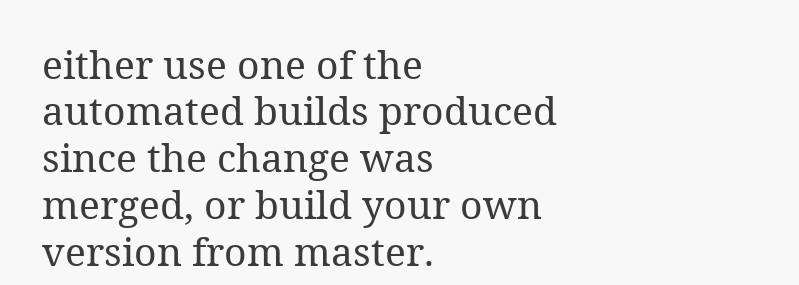either use one of the automated builds produced since the change was merged, or build your own version from master.